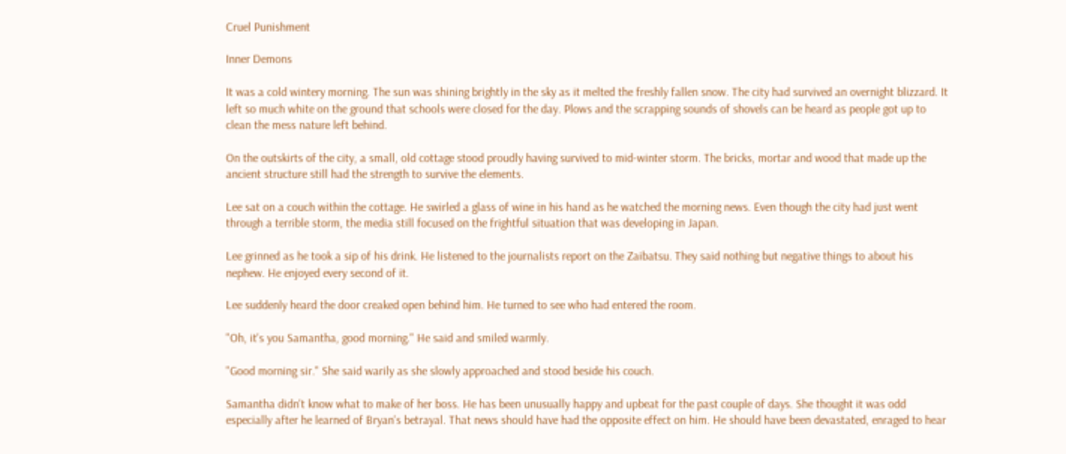Cruel Punishment

Inner Demons

It was a cold wintery morning. The sun was shining brightly in the sky as it melted the freshly fallen snow. The city had survived an overnight blizzard. It left so much white on the ground that schools were closed for the day. Plows and the scrapping sounds of shovels can be heard as people got up to clean the mess nature left behind.

On the outskirts of the city, a small, old cottage stood proudly having survived to mid-winter storm. The bricks, mortar and wood that made up the ancient structure still had the strength to survive the elements.

Lee sat on a couch within the cottage. He swirled a glass of wine in his hand as he watched the morning news. Even though the city had just went through a terrible storm, the media still focused on the frightful situation that was developing in Japan.

Lee grinned as he took a sip of his drink. He listened to the journalists report on the Zaibatsu. They said nothing but negative things to about his nephew. He enjoyed every second of it.

Lee suddenly heard the door creaked open behind him. He turned to see who had entered the room.

"Oh, it's you Samantha, good morning." He said and smiled warmly.

"Good morning sir." She said warily as she slowly approached and stood beside his couch.

Samantha didn't know what to make of her boss. He has been unusually happy and upbeat for the past couple of days. She thought it was odd especially after he learned of Bryan's betrayal. That news should have had the opposite effect on him. He should have been devastated, enraged to hear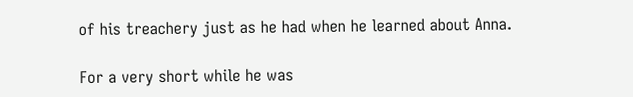of his treachery just as he had when he learned about Anna.

For a very short while he was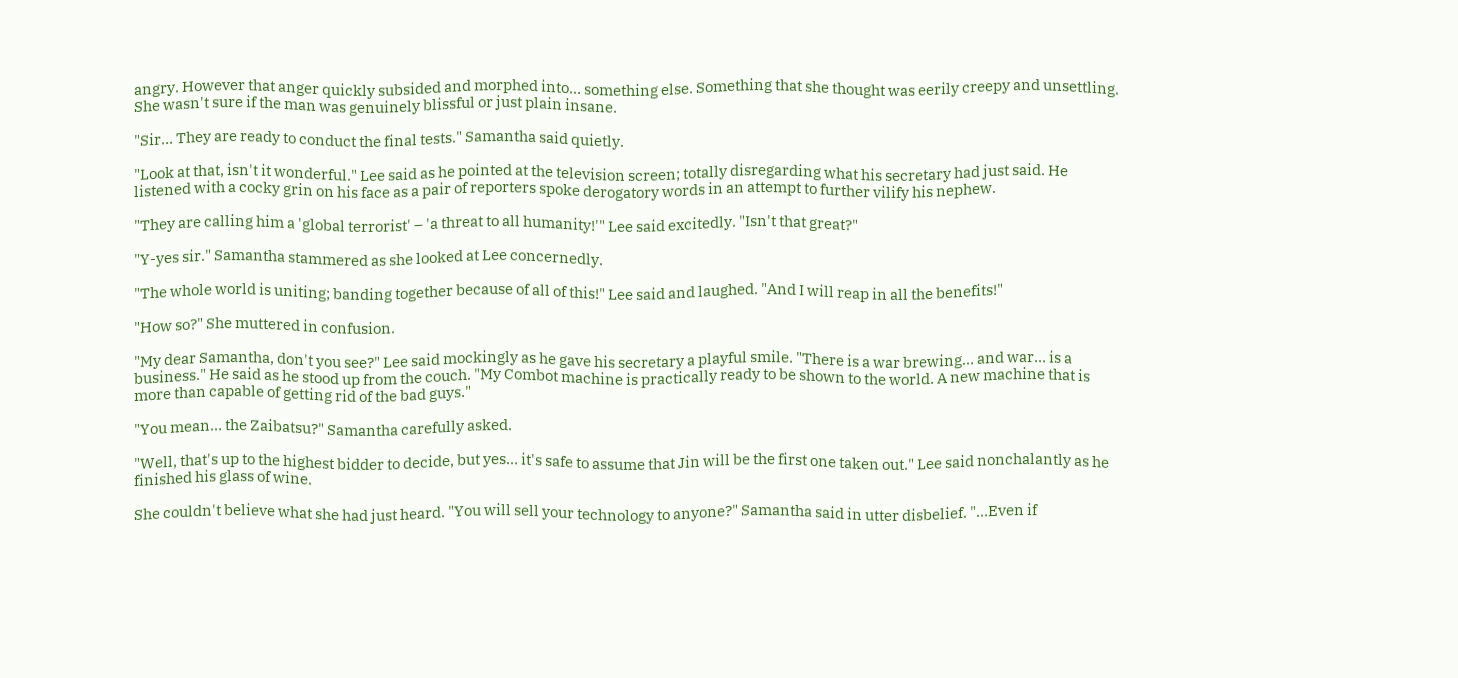angry. However that anger quickly subsided and morphed into… something else. Something that she thought was eerily creepy and unsettling. She wasn't sure if the man was genuinely blissful or just plain insane.

"Sir… They are ready to conduct the final tests." Samantha said quietly.

"Look at that, isn't it wonderful." Lee said as he pointed at the television screen; totally disregarding what his secretary had just said. He listened with a cocky grin on his face as a pair of reporters spoke derogatory words in an attempt to further vilify his nephew.

"They are calling him a 'global terrorist' – 'a threat to all humanity!'" Lee said excitedly. "Isn't that great?"

"Y-yes sir." Samantha stammered as she looked at Lee concernedly.

"The whole world is uniting; banding together because of all of this!" Lee said and laughed. "And I will reap in all the benefits!"

"How so?" She muttered in confusion.

"My dear Samantha, don't you see?" Lee said mockingly as he gave his secretary a playful smile. "There is a war brewing… and war… is a business." He said as he stood up from the couch. "My Combot machine is practically ready to be shown to the world. A new machine that is more than capable of getting rid of the bad guys."

"You mean… the Zaibatsu?" Samantha carefully asked.

"Well, that's up to the highest bidder to decide, but yes… it's safe to assume that Jin will be the first one taken out." Lee said nonchalantly as he finished his glass of wine.

She couldn't believe what she had just heard. "You will sell your technology to anyone?" Samantha said in utter disbelief. "…Even if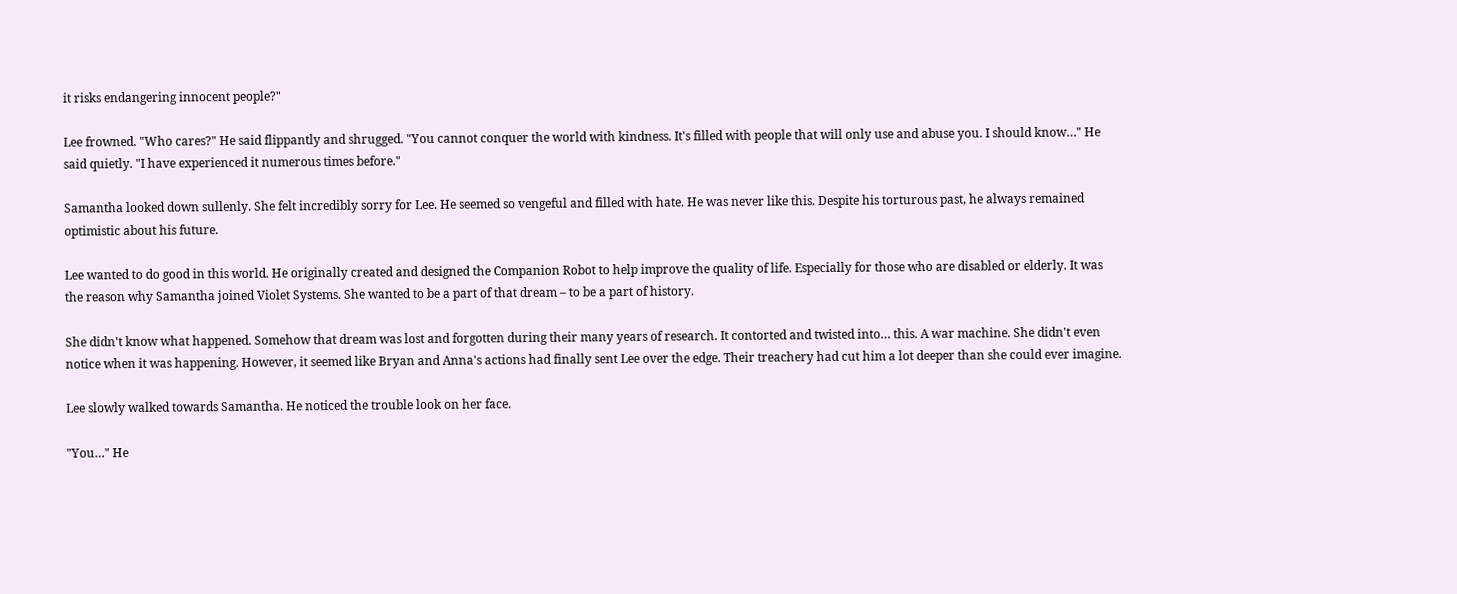it risks endangering innocent people?"

Lee frowned. "Who cares?" He said flippantly and shrugged. "You cannot conquer the world with kindness. It's filled with people that will only use and abuse you. I should know…" He said quietly. "I have experienced it numerous times before."

Samantha looked down sullenly. She felt incredibly sorry for Lee. He seemed so vengeful and filled with hate. He was never like this. Despite his torturous past, he always remained optimistic about his future.

Lee wanted to do good in this world. He originally created and designed the Companion Robot to help improve the quality of life. Especially for those who are disabled or elderly. It was the reason why Samantha joined Violet Systems. She wanted to be a part of that dream – to be a part of history.

She didn't know what happened. Somehow that dream was lost and forgotten during their many years of research. It contorted and twisted into… this. A war machine. She didn't even notice when it was happening. However, it seemed like Bryan and Anna's actions had finally sent Lee over the edge. Their treachery had cut him a lot deeper than she could ever imagine.

Lee slowly walked towards Samantha. He noticed the trouble look on her face.

"You…" He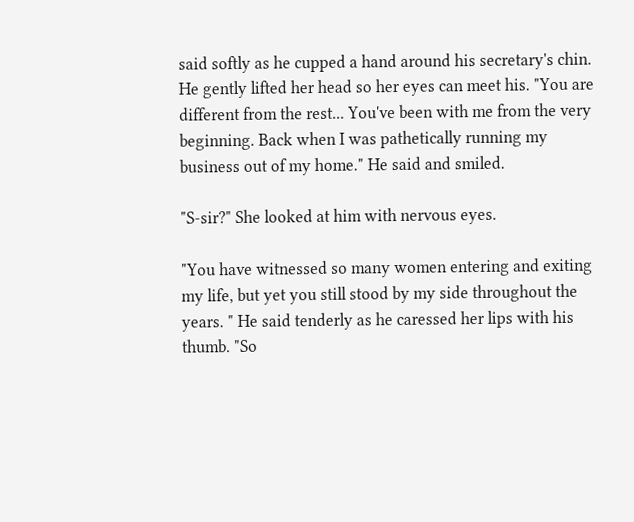said softly as he cupped a hand around his secretary's chin. He gently lifted her head so her eyes can meet his. "You are different from the rest... You've been with me from the very beginning. Back when I was pathetically running my business out of my home." He said and smiled.

"S-sir?" She looked at him with nervous eyes.

"You have witnessed so many women entering and exiting my life, but yet you still stood by my side throughout the years. " He said tenderly as he caressed her lips with his thumb. "So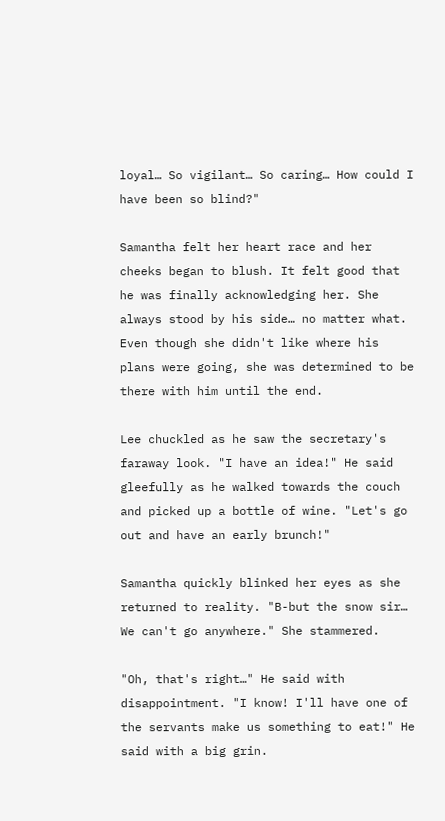loyal… So vigilant… So caring… How could I have been so blind?"

Samantha felt her heart race and her cheeks began to blush. It felt good that he was finally acknowledging her. She always stood by his side… no matter what. Even though she didn't like where his plans were going, she was determined to be there with him until the end.

Lee chuckled as he saw the secretary's faraway look. "I have an idea!" He said gleefully as he walked towards the couch and picked up a bottle of wine. "Let's go out and have an early brunch!"

Samantha quickly blinked her eyes as she returned to reality. "B-but the snow sir… We can't go anywhere." She stammered.

"Oh, that's right…" He said with disappointment. "I know! I'll have one of the servants make us something to eat!" He said with a big grin.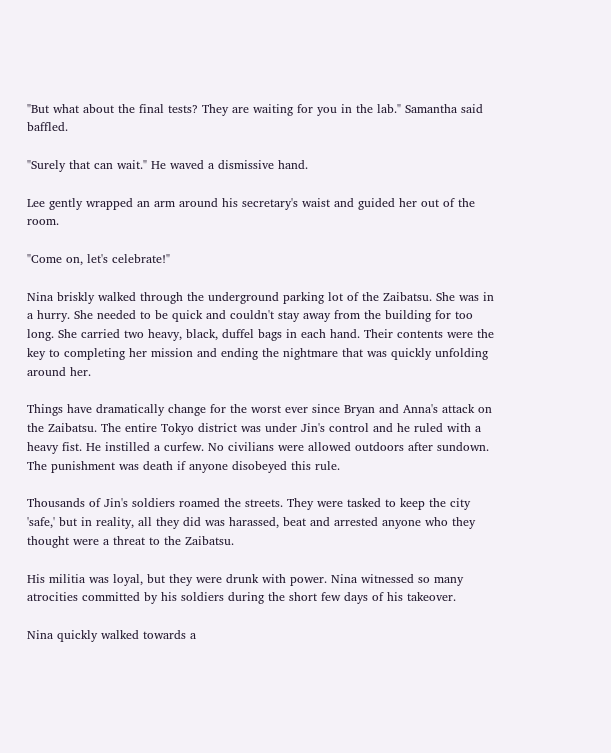"But what about the final tests? They are waiting for you in the lab." Samantha said baffled.

"Surely that can wait." He waved a dismissive hand.

Lee gently wrapped an arm around his secretary's waist and guided her out of the room.

"Come on, let's celebrate!"

Nina briskly walked through the underground parking lot of the Zaibatsu. She was in a hurry. She needed to be quick and couldn't stay away from the building for too long. She carried two heavy, black, duffel bags in each hand. Their contents were the key to completing her mission and ending the nightmare that was quickly unfolding around her.

Things have dramatically change for the worst ever since Bryan and Anna's attack on the Zaibatsu. The entire Tokyo district was under Jin's control and he ruled with a heavy fist. He instilled a curfew. No civilians were allowed outdoors after sundown. The punishment was death if anyone disobeyed this rule.

Thousands of Jin's soldiers roamed the streets. They were tasked to keep the city 'safe,' but in reality, all they did was harassed, beat and arrested anyone who they thought were a threat to the Zaibatsu.

His militia was loyal, but they were drunk with power. Nina witnessed so many atrocities committed by his soldiers during the short few days of his takeover.

Nina quickly walked towards a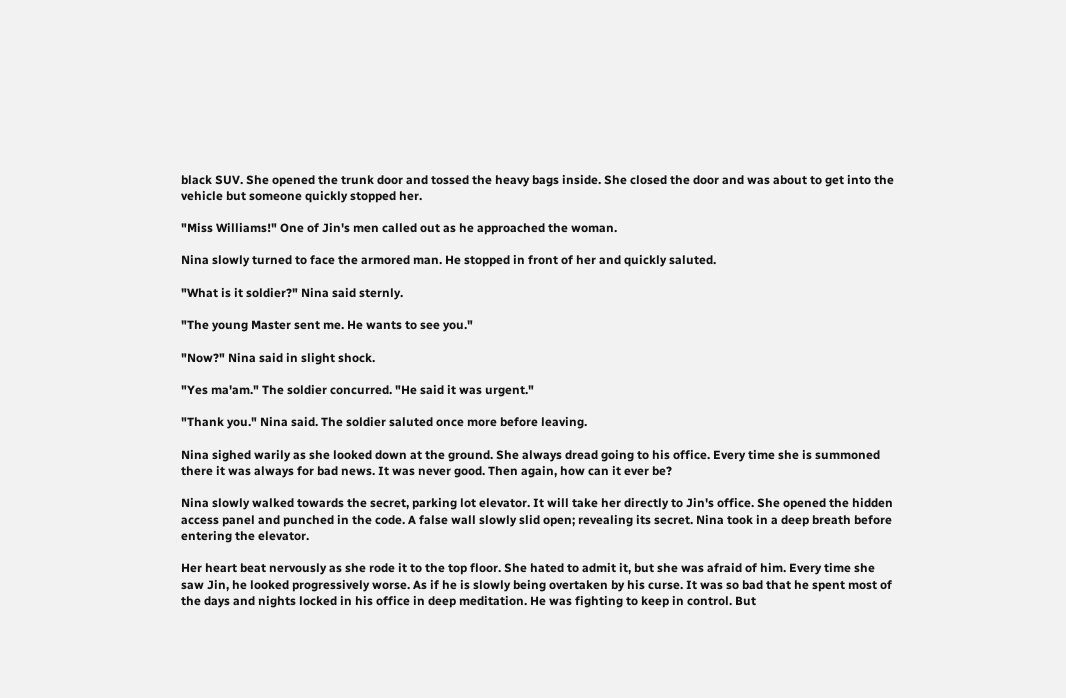black SUV. She opened the trunk door and tossed the heavy bags inside. She closed the door and was about to get into the vehicle but someone quickly stopped her.

"Miss Williams!" One of Jin's men called out as he approached the woman.

Nina slowly turned to face the armored man. He stopped in front of her and quickly saluted.

"What is it soldier?" Nina said sternly.

"The young Master sent me. He wants to see you."

"Now?" Nina said in slight shock.

"Yes ma'am." The soldier concurred. "He said it was urgent."

"Thank you." Nina said. The soldier saluted once more before leaving.

Nina sighed warily as she looked down at the ground. She always dread going to his office. Every time she is summoned there it was always for bad news. It was never good. Then again, how can it ever be?

Nina slowly walked towards the secret, parking lot elevator. It will take her directly to Jin's office. She opened the hidden access panel and punched in the code. A false wall slowly slid open; revealing its secret. Nina took in a deep breath before entering the elevator.

Her heart beat nervously as she rode it to the top floor. She hated to admit it, but she was afraid of him. Every time she saw Jin, he looked progressively worse. As if he is slowly being overtaken by his curse. It was so bad that he spent most of the days and nights locked in his office in deep meditation. He was fighting to keep in control. But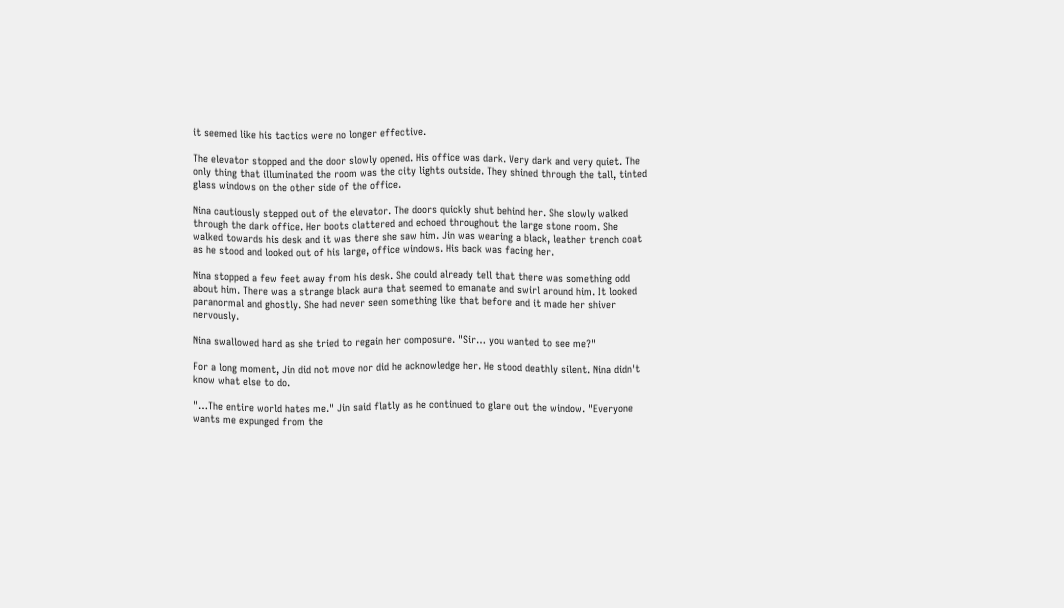it seemed like his tactics were no longer effective.

The elevator stopped and the door slowly opened. His office was dark. Very dark and very quiet. The only thing that illuminated the room was the city lights outside. They shined through the tall, tinted glass windows on the other side of the office.

Nina cautiously stepped out of the elevator. The doors quickly shut behind her. She slowly walked through the dark office. Her boots clattered and echoed throughout the large stone room. She walked towards his desk and it was there she saw him. Jin was wearing a black, leather trench coat as he stood and looked out of his large, office windows. His back was facing her.

Nina stopped a few feet away from his desk. She could already tell that there was something odd about him. There was a strange black aura that seemed to emanate and swirl around him. It looked paranormal and ghostly. She had never seen something like that before and it made her shiver nervously.

Nina swallowed hard as she tried to regain her composure. "Sir… you wanted to see me?"

For a long moment, Jin did not move nor did he acknowledge her. He stood deathly silent. Nina didn't know what else to do.

"…The entire world hates me." Jin said flatly as he continued to glare out the window. "Everyone wants me expunged from the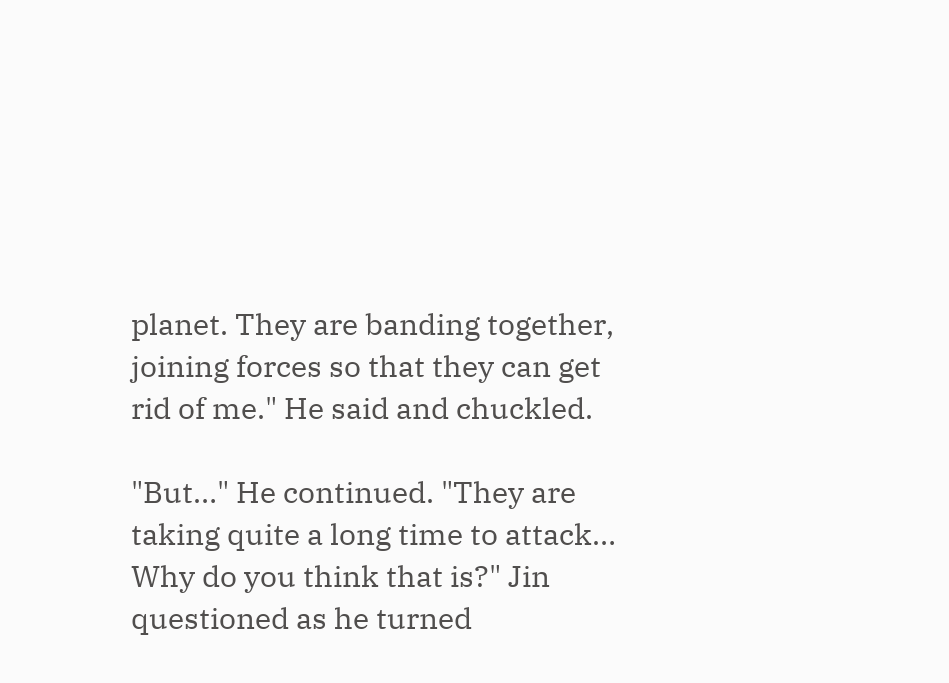planet. They are banding together, joining forces so that they can get rid of me." He said and chuckled.

"But…" He continued. "They are taking quite a long time to attack… Why do you think that is?" Jin questioned as he turned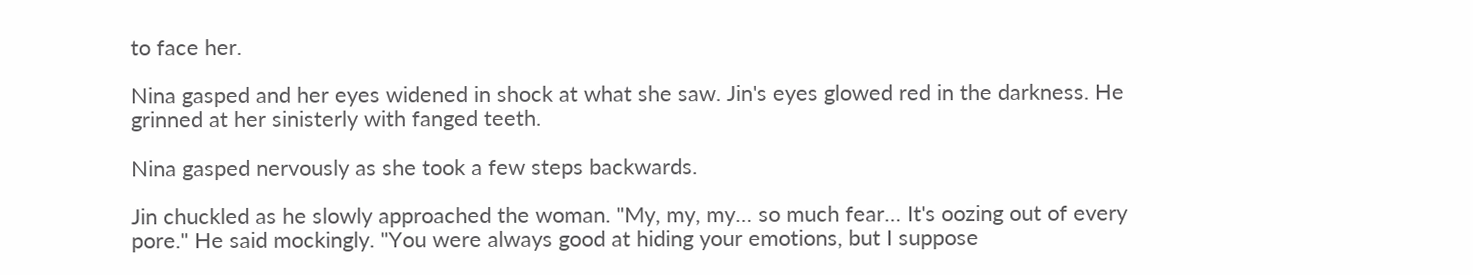to face her.

Nina gasped and her eyes widened in shock at what she saw. Jin's eyes glowed red in the darkness. He grinned at her sinisterly with fanged teeth.

Nina gasped nervously as she took a few steps backwards.

Jin chuckled as he slowly approached the woman. "My, my, my… so much fear… It's oozing out of every pore." He said mockingly. "You were always good at hiding your emotions, but I suppose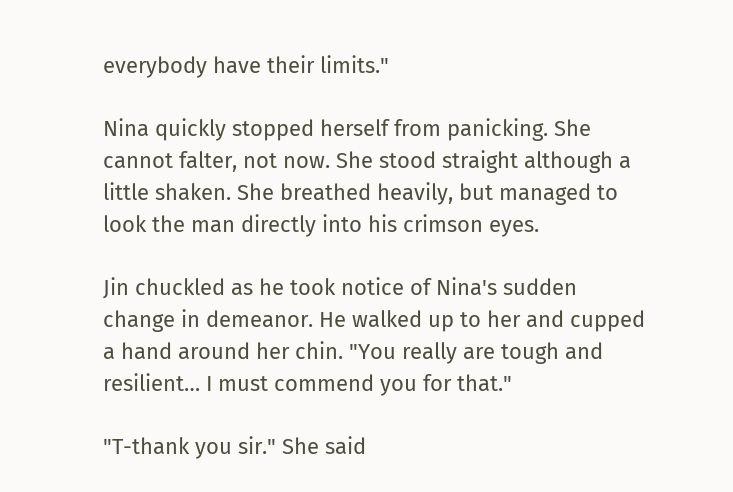everybody have their limits."

Nina quickly stopped herself from panicking. She cannot falter, not now. She stood straight although a little shaken. She breathed heavily, but managed to look the man directly into his crimson eyes.

Jin chuckled as he took notice of Nina's sudden change in demeanor. He walked up to her and cupped a hand around her chin. "You really are tough and resilient… I must commend you for that."

"T-thank you sir." She said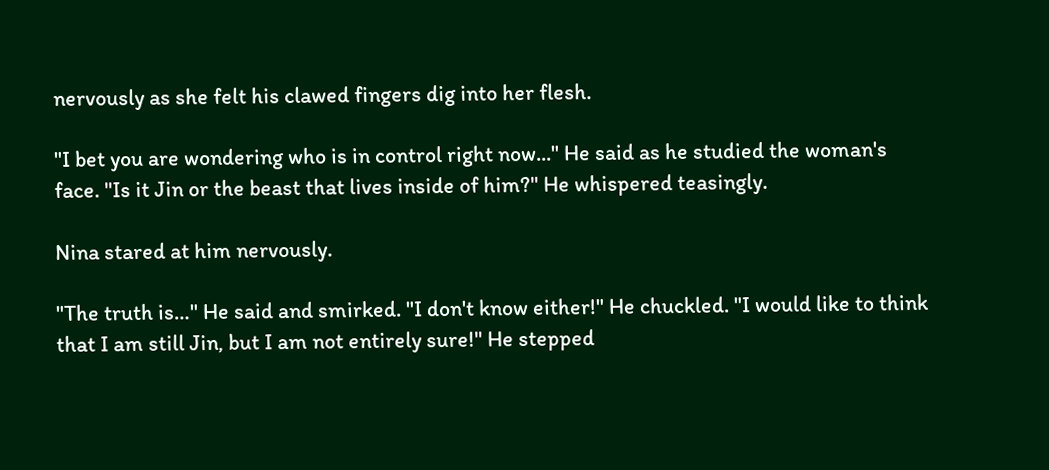nervously as she felt his clawed fingers dig into her flesh.

"I bet you are wondering who is in control right now..." He said as he studied the woman's face. "Is it Jin or the beast that lives inside of him?" He whispered teasingly.

Nina stared at him nervously.

"The truth is…" He said and smirked. "I don't know either!" He chuckled. "I would like to think that I am still Jin, but I am not entirely sure!" He stepped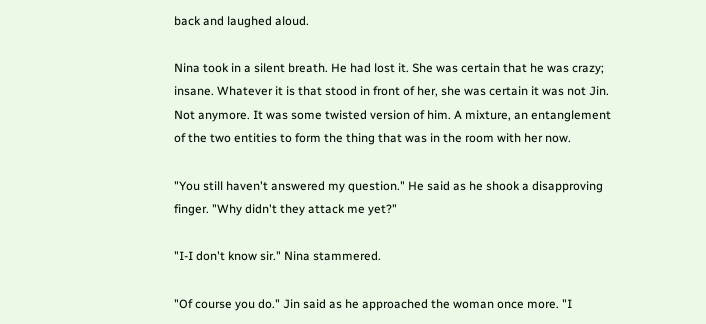back and laughed aloud.

Nina took in a silent breath. He had lost it. She was certain that he was crazy; insane. Whatever it is that stood in front of her, she was certain it was not Jin. Not anymore. It was some twisted version of him. A mixture, an entanglement of the two entities to form the thing that was in the room with her now.

"You still haven't answered my question." He said as he shook a disapproving finger. "Why didn't they attack me yet?"

"I-I don't know sir." Nina stammered.

"Of course you do." Jin said as he approached the woman once more. "I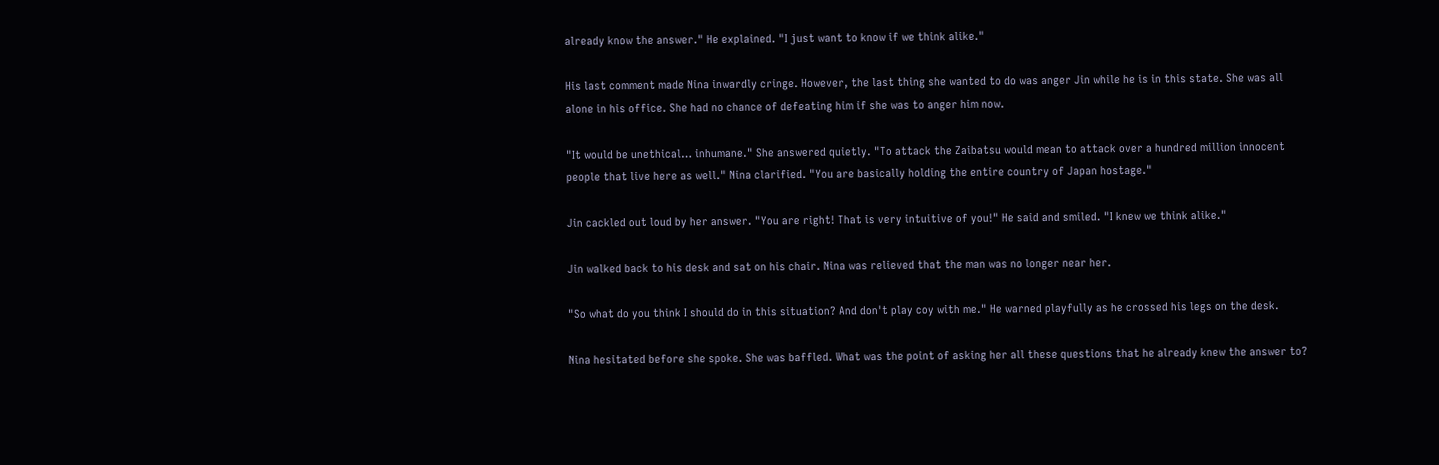already know the answer." He explained. "I just want to know if we think alike."

His last comment made Nina inwardly cringe. However, the last thing she wanted to do was anger Jin while he is in this state. She was all alone in his office. She had no chance of defeating him if she was to anger him now.

"It would be unethical… inhumane." She answered quietly. "To attack the Zaibatsu would mean to attack over a hundred million innocent people that live here as well." Nina clarified. "You are basically holding the entire country of Japan hostage."

Jin cackled out loud by her answer. "You are right! That is very intuitive of you!" He said and smiled. "I knew we think alike."

Jin walked back to his desk and sat on his chair. Nina was relieved that the man was no longer near her.

"So what do you think I should do in this situation? And don't play coy with me." He warned playfully as he crossed his legs on the desk.

Nina hesitated before she spoke. She was baffled. What was the point of asking her all these questions that he already knew the answer to?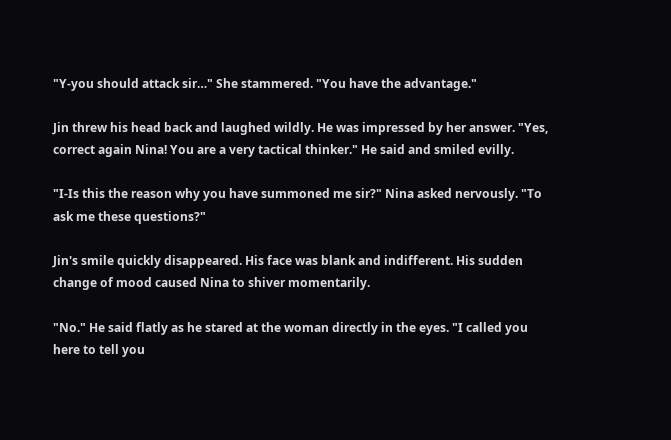"Y-you should attack sir…" She stammered. "You have the advantage."

Jin threw his head back and laughed wildly. He was impressed by her answer. "Yes, correct again Nina! You are a very tactical thinker." He said and smiled evilly.

"I-Is this the reason why you have summoned me sir?" Nina asked nervously. "To ask me these questions?"

Jin's smile quickly disappeared. His face was blank and indifferent. His sudden change of mood caused Nina to shiver momentarily.

"No." He said flatly as he stared at the woman directly in the eyes. "I called you here to tell you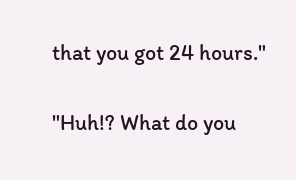that you got 24 hours."

"Huh!? What do you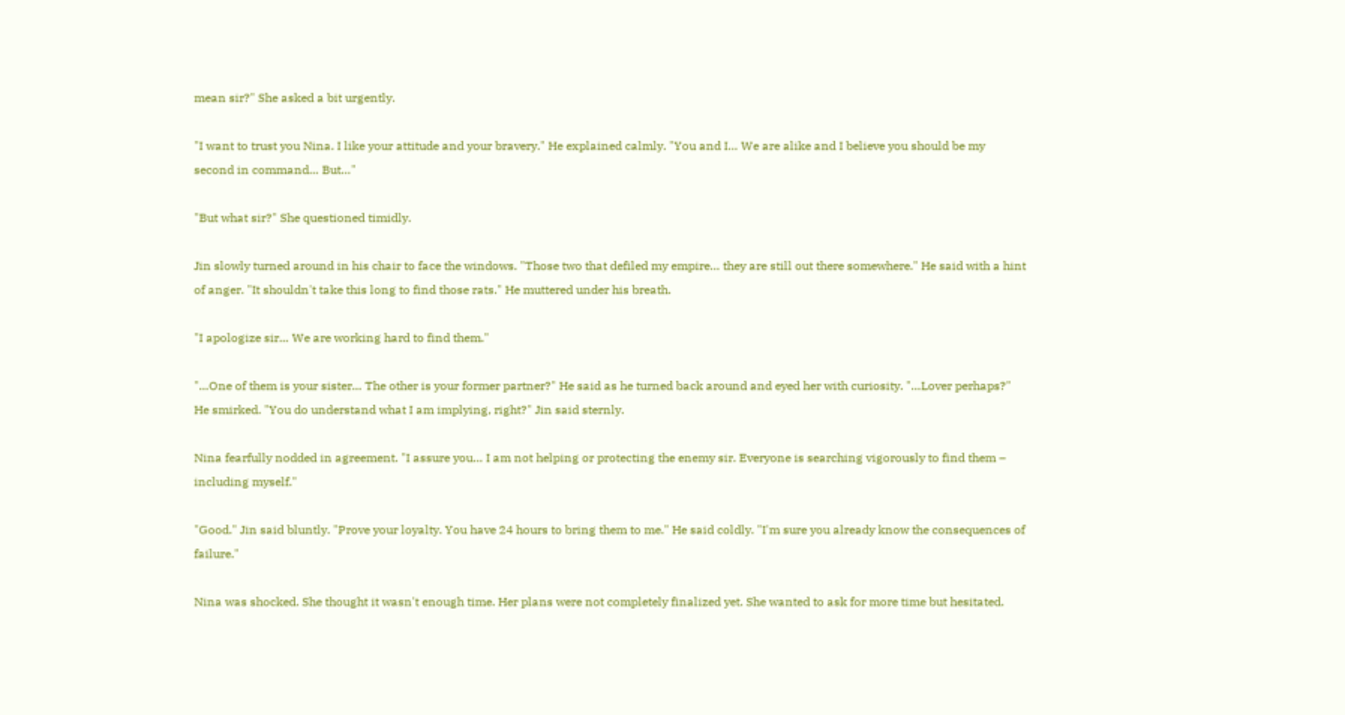mean sir?" She asked a bit urgently.

"I want to trust you Nina. I like your attitude and your bravery." He explained calmly. "You and I… We are alike and I believe you should be my second in command… But…"

"But what sir?" She questioned timidly.

Jin slowly turned around in his chair to face the windows. "Those two that defiled my empire… they are still out there somewhere." He said with a hint of anger. "It shouldn't take this long to find those rats." He muttered under his breath.

"I apologize sir… We are working hard to find them."

"…One of them is your sister… The other is your former partner?" He said as he turned back around and eyed her with curiosity. "…Lover perhaps?" He smirked. "You do understand what I am implying, right?" Jin said sternly.

Nina fearfully nodded in agreement. "I assure you… I am not helping or protecting the enemy sir. Everyone is searching vigorously to find them – including myself."

"Good." Jin said bluntly. "Prove your loyalty. You have 24 hours to bring them to me." He said coldly. "I'm sure you already know the consequences of failure."

Nina was shocked. She thought it wasn't enough time. Her plans were not completely finalized yet. She wanted to ask for more time but hesitated.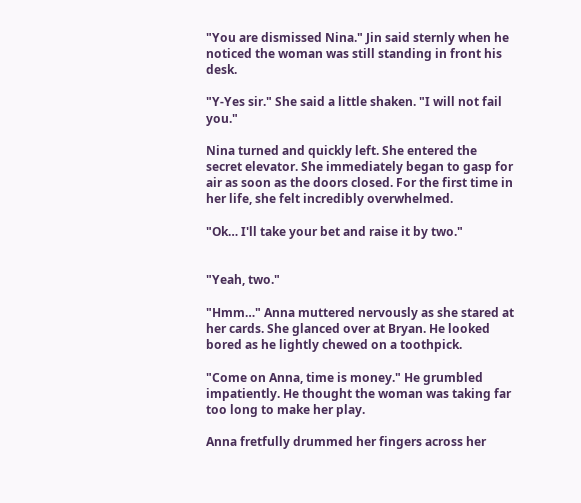"You are dismissed Nina." Jin said sternly when he noticed the woman was still standing in front his desk.

"Y-Yes sir." She said a little shaken. "I will not fail you."

Nina turned and quickly left. She entered the secret elevator. She immediately began to gasp for air as soon as the doors closed. For the first time in her life, she felt incredibly overwhelmed.

"Ok… I'll take your bet and raise it by two."


"Yeah, two."

"Hmm…" Anna muttered nervously as she stared at her cards. She glanced over at Bryan. He looked bored as he lightly chewed on a toothpick.

"Come on Anna, time is money." He grumbled impatiently. He thought the woman was taking far too long to make her play.

Anna fretfully drummed her fingers across her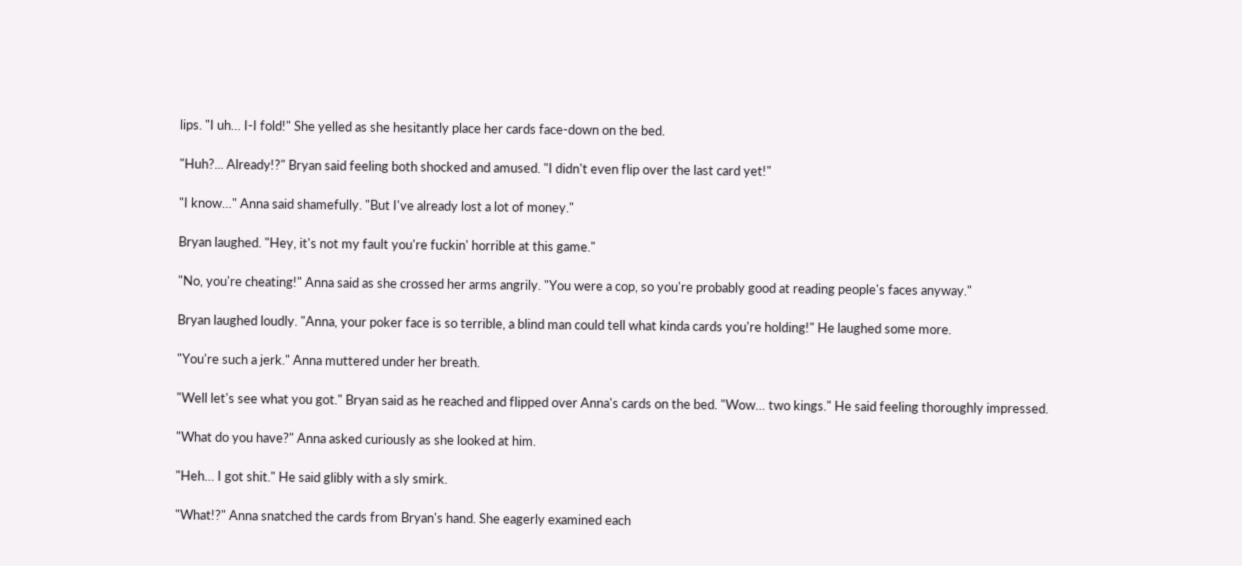lips. "I uh… I-I fold!" She yelled as she hesitantly place her cards face-down on the bed.

"Huh?... Already!?" Bryan said feeling both shocked and amused. "I didn't even flip over the last card yet!"

"I know…" Anna said shamefully. "But I've already lost a lot of money."

Bryan laughed. "Hey, it's not my fault you're fuckin' horrible at this game."

"No, you're cheating!" Anna said as she crossed her arms angrily. "You were a cop, so you're probably good at reading people's faces anyway."

Bryan laughed loudly. "Anna, your poker face is so terrible, a blind man could tell what kinda cards you're holding!" He laughed some more.

"You're such a jerk." Anna muttered under her breath.

"Well let's see what you got." Bryan said as he reached and flipped over Anna's cards on the bed. "Wow… two kings." He said feeling thoroughly impressed.

"What do you have?" Anna asked curiously as she looked at him.

"Heh… I got shit." He said glibly with a sly smirk.

"What!?" Anna snatched the cards from Bryan's hand. She eagerly examined each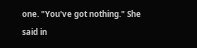one. "You've got nothing." She said in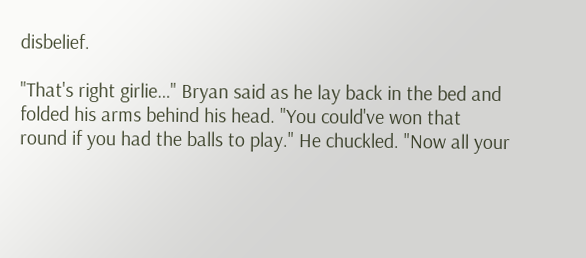disbelief.

"That's right girlie…" Bryan said as he lay back in the bed and folded his arms behind his head. "You could've won that round if you had the balls to play." He chuckled. "Now all your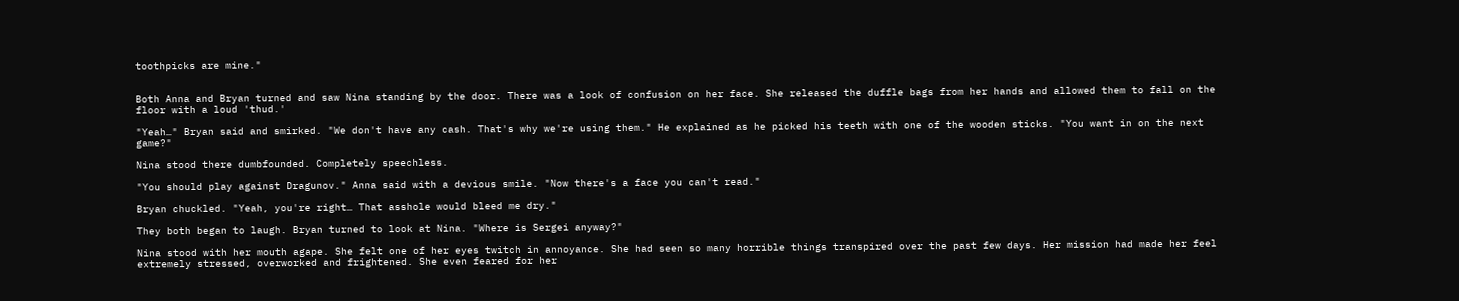toothpicks are mine."


Both Anna and Bryan turned and saw Nina standing by the door. There was a look of confusion on her face. She released the duffle bags from her hands and allowed them to fall on the floor with a loud 'thud.'

"Yeah…" Bryan said and smirked. "We don't have any cash. That's why we're using them." He explained as he picked his teeth with one of the wooden sticks. "You want in on the next game?"

Nina stood there dumbfounded. Completely speechless.

"You should play against Dragunov." Anna said with a devious smile. "Now there's a face you can't read."

Bryan chuckled. "Yeah, you're right… That asshole would bleed me dry."

They both began to laugh. Bryan turned to look at Nina. "Where is Sergei anyway?"

Nina stood with her mouth agape. She felt one of her eyes twitch in annoyance. She had seen so many horrible things transpired over the past few days. Her mission had made her feel extremely stressed, overworked and frightened. She even feared for her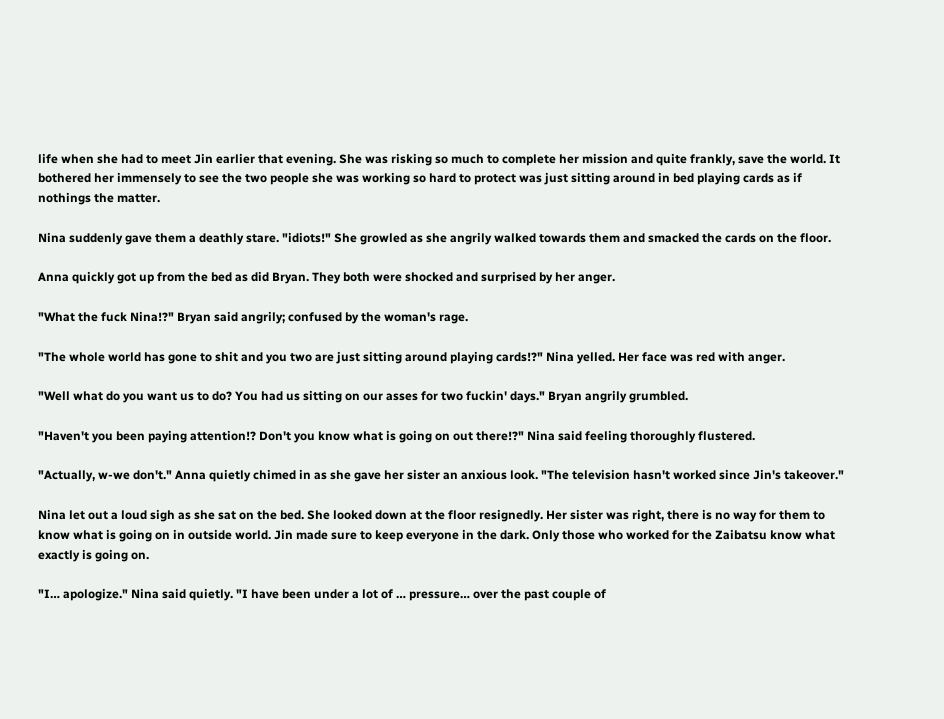life when she had to meet Jin earlier that evening. She was risking so much to complete her mission and quite frankly, save the world. It bothered her immensely to see the two people she was working so hard to protect was just sitting around in bed playing cards as if nothings the matter.

Nina suddenly gave them a deathly stare. "idiots!" She growled as she angrily walked towards them and smacked the cards on the floor.

Anna quickly got up from the bed as did Bryan. They both were shocked and surprised by her anger.

"What the fuck Nina!?" Bryan said angrily; confused by the woman's rage.

"The whole world has gone to shit and you two are just sitting around playing cards!?" Nina yelled. Her face was red with anger.

"Well what do you want us to do? You had us sitting on our asses for two fuckin' days." Bryan angrily grumbled.

"Haven't you been paying attention!? Don't you know what is going on out there!?" Nina said feeling thoroughly flustered.

"Actually, w-we don't." Anna quietly chimed in as she gave her sister an anxious look. "The television hasn't worked since Jin's takeover."

Nina let out a loud sigh as she sat on the bed. She looked down at the floor resignedly. Her sister was right, there is no way for them to know what is going on in outside world. Jin made sure to keep everyone in the dark. Only those who worked for the Zaibatsu know what exactly is going on.

"I… apologize." Nina said quietly. "I have been under a lot of … pressure… over the past couple of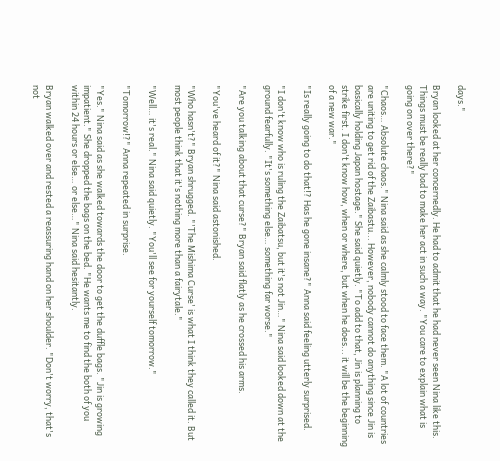days."

Bryan looked at her concernedly. He had to admit that he had never seen Nina like this. Things must be really bad to make her act in such a way. "You care to explain what is going on over there?"

"Chaos… Absolute chaos." Nina said as she calmly stood to face them. "A lot of countries are uniting to get rid of the Zaibastu... However, nobody cannot do anything since Jin is basically holding Japan hostage." She said quietly. "To add to that, Jin is planning to strike first. I don't know how, when or where, but when he does... it will be the beginning of a new war."

"Is really going to do that!? Has he gone insane?" Anna said feeling utterly surprised.

"I don't know who is ruling the Zaibatsu, but it's not Jin…" Nina said looked down at the ground fearfully. "It's something else… something far worse."

"Are you talking about that curse?" Bryan said flatly as he crossed his arms.

"You've heard of it?" Nina said astonished.

"Who hasn't?" Bryan shrugged. "'The Mishima Curse' is what I think they called it. But most people think that it's nothing more than a fairytale."

"Well… it's real." Nina said quietly. "You'll see for yourself tomorrow."

"Tomorrow!?" Anna repeated in surprise.

"Yes." Nina said as she walked towards the door to get the duffle bags. "Jin is growing impatient." She dropped the bags on the bed. "He wants me to find the both of you within 24 hours or else… or else…" Nina said hesitantly.

Bryan walked over and rested a reassuring hand on her shoulder. "Don't worry, that's not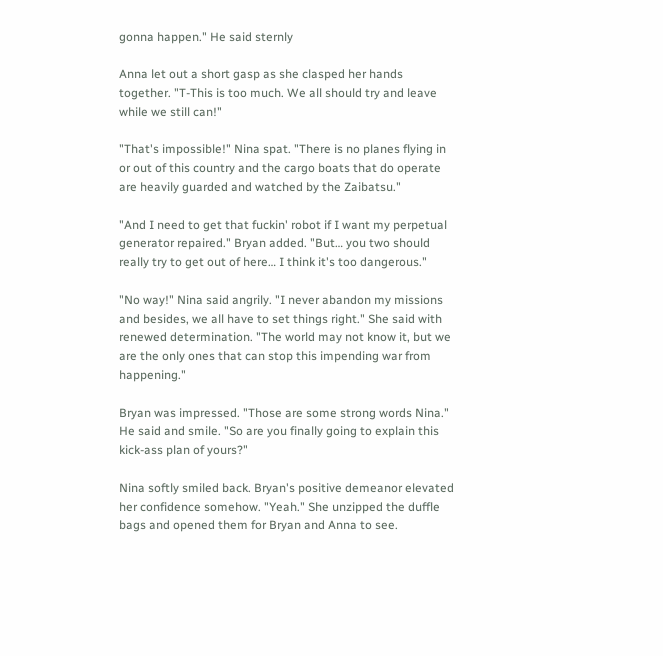gonna happen." He said sternly

Anna let out a short gasp as she clasped her hands together. "T-This is too much. We all should try and leave while we still can!"

"That's impossible!" Nina spat. "There is no planes flying in or out of this country and the cargo boats that do operate are heavily guarded and watched by the Zaibatsu."

"And I need to get that fuckin' robot if I want my perpetual generator repaired." Bryan added. "But… you two should really try to get out of here… I think it's too dangerous."

"No way!" Nina said angrily. "I never abandon my missions and besides, we all have to set things right." She said with renewed determination. "The world may not know it, but we are the only ones that can stop this impending war from happening."

Bryan was impressed. "Those are some strong words Nina." He said and smile. "So are you finally going to explain this kick-ass plan of yours?"

Nina softly smiled back. Bryan's positive demeanor elevated her confidence somehow. "Yeah." She unzipped the duffle bags and opened them for Bryan and Anna to see.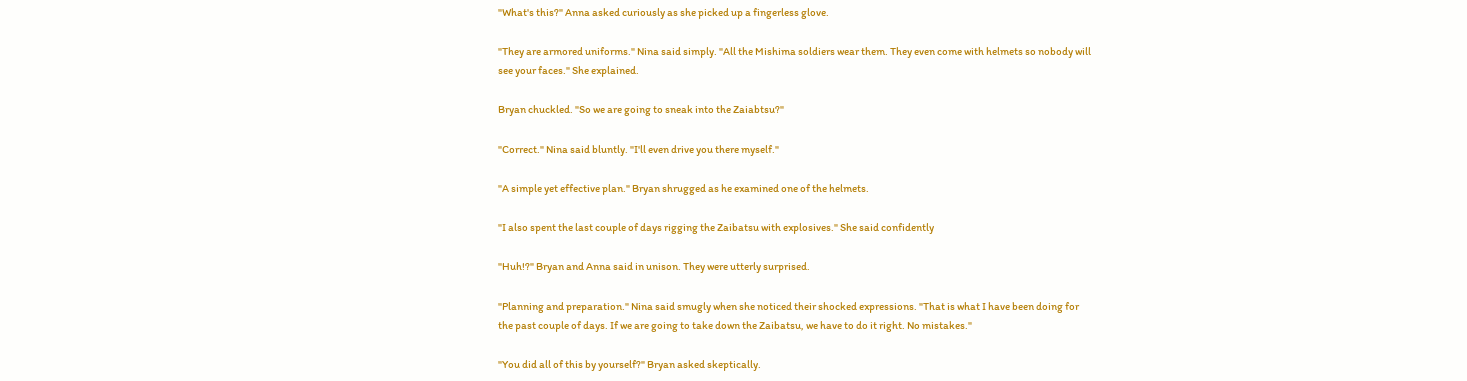"What's this?" Anna asked curiously as she picked up a fingerless glove.

"They are armored uniforms." Nina said simply. "All the Mishima soldiers wear them. They even come with helmets so nobody will see your faces." She explained.

Bryan chuckled. "So we are going to sneak into the Zaiabtsu?"

"Correct." Nina said bluntly. "I'll even drive you there myself."

"A simple yet effective plan." Bryan shrugged as he examined one of the helmets.

"I also spent the last couple of days rigging the Zaibatsu with explosives." She said confidently

"Huh!?" Bryan and Anna said in unison. They were utterly surprised.

"Planning and preparation." Nina said smugly when she noticed their shocked expressions. "That is what I have been doing for the past couple of days. If we are going to take down the Zaibatsu, we have to do it right. No mistakes."

"You did all of this by yourself?" Bryan asked skeptically.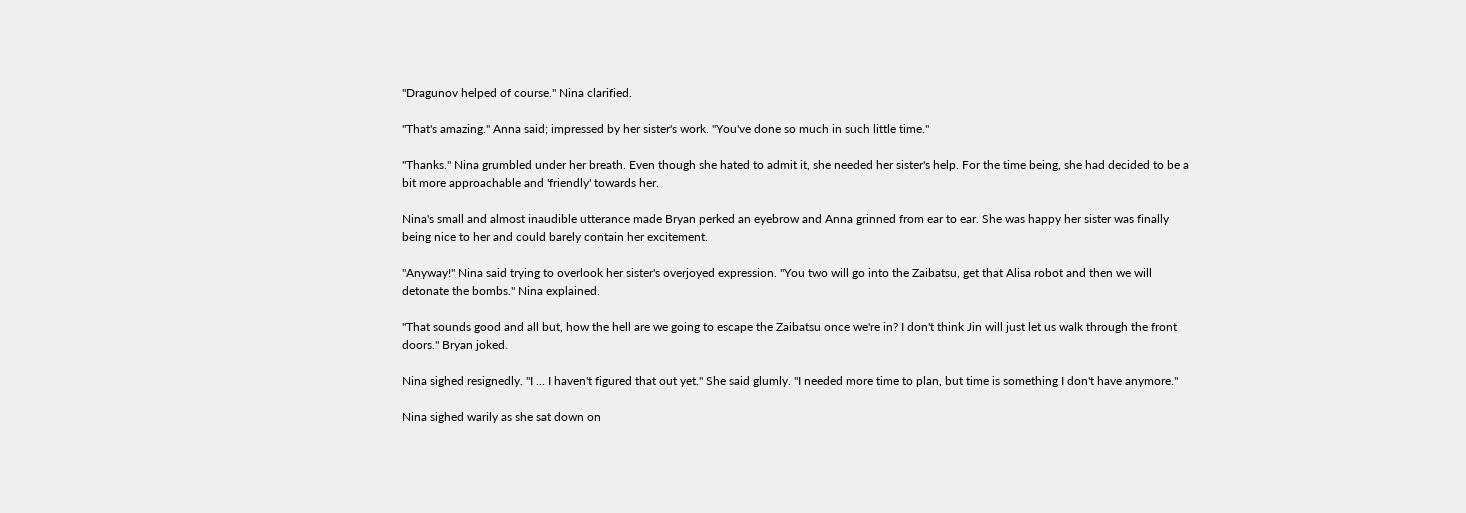"Dragunov helped of course." Nina clarified.

"That's amazing." Anna said; impressed by her sister's work. "You've done so much in such little time."

"Thanks." Nina grumbled under her breath. Even though she hated to admit it, she needed her sister's help. For the time being, she had decided to be a bit more approachable and 'friendly' towards her.

Nina's small and almost inaudible utterance made Bryan perked an eyebrow and Anna grinned from ear to ear. She was happy her sister was finally being nice to her and could barely contain her excitement.

"Anyway!" Nina said trying to overlook her sister's overjoyed expression. "You two will go into the Zaibatsu, get that Alisa robot and then we will detonate the bombs." Nina explained.

"That sounds good and all but, how the hell are we going to escape the Zaibatsu once we're in? I don't think Jin will just let us walk through the front doors." Bryan joked.

Nina sighed resignedly. "I … I haven't figured that out yet." She said glumly. "I needed more time to plan, but time is something I don't have anymore."

Nina sighed warily as she sat down on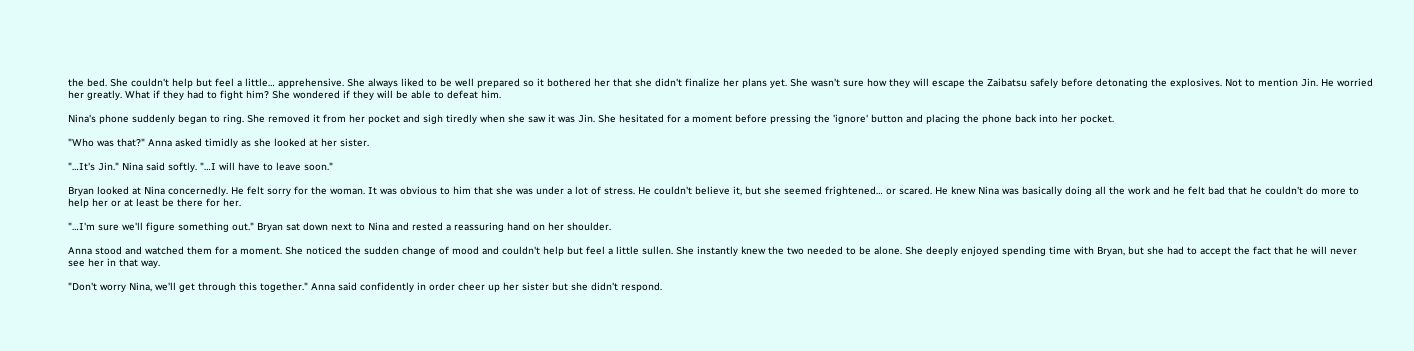the bed. She couldn't help but feel a little… apprehensive. She always liked to be well prepared so it bothered her that she didn't finalize her plans yet. She wasn't sure how they will escape the Zaibatsu safely before detonating the explosives. Not to mention Jin. He worried her greatly. What if they had to fight him? She wondered if they will be able to defeat him.

Nina's phone suddenly began to ring. She removed it from her pocket and sigh tiredly when she saw it was Jin. She hesitated for a moment before pressing the 'ignore' button and placing the phone back into her pocket.

"Who was that?" Anna asked timidly as she looked at her sister.

"…It's Jin." Nina said softly. "…I will have to leave soon."

Bryan looked at Nina concernedly. He felt sorry for the woman. It was obvious to him that she was under a lot of stress. He couldn't believe it, but she seemed frightened… or scared. He knew Nina was basically doing all the work and he felt bad that he couldn't do more to help her or at least be there for her.

"…I'm sure we'll figure something out." Bryan sat down next to Nina and rested a reassuring hand on her shoulder.

Anna stood and watched them for a moment. She noticed the sudden change of mood and couldn't help but feel a little sullen. She instantly knew the two needed to be alone. She deeply enjoyed spending time with Bryan, but she had to accept the fact that he will never see her in that way.

"Don't worry Nina, we'll get through this together." Anna said confidently in order cheer up her sister but she didn't respond.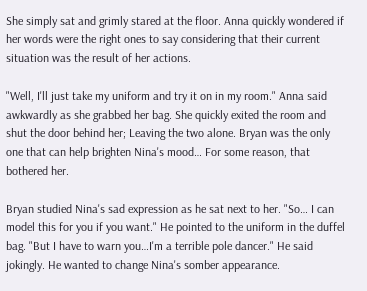She simply sat and grimly stared at the floor. Anna quickly wondered if her words were the right ones to say considering that their current situation was the result of her actions.

"Well, I'll just take my uniform and try it on in my room." Anna said awkwardly as she grabbed her bag. She quickly exited the room and shut the door behind her; Leaving the two alone. Bryan was the only one that can help brighten Nina's mood… For some reason, that bothered her.

Bryan studied Nina's sad expression as he sat next to her. "So… I can model this for you if you want." He pointed to the uniform in the duffel bag. "But I have to warn you…I'm a terrible pole dancer." He said jokingly. He wanted to change Nina's somber appearance.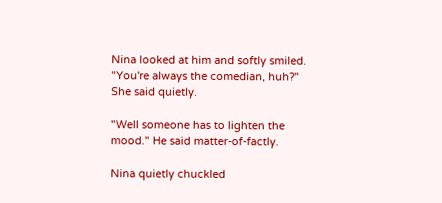Nina looked at him and softly smiled. "You're always the comedian, huh?" She said quietly.

"Well someone has to lighten the mood." He said matter-of-factly.

Nina quietly chuckled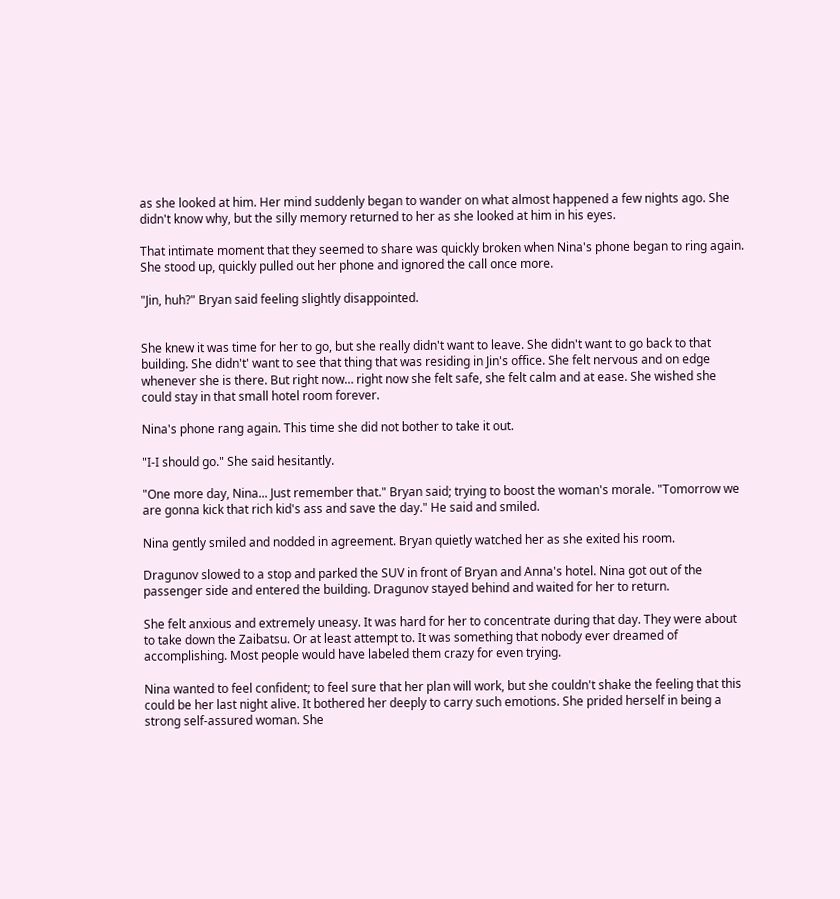as she looked at him. Her mind suddenly began to wander on what almost happened a few nights ago. She didn't know why, but the silly memory returned to her as she looked at him in his eyes.

That intimate moment that they seemed to share was quickly broken when Nina's phone began to ring again. She stood up, quickly pulled out her phone and ignored the call once more.

"Jin, huh?" Bryan said feeling slightly disappointed.


She knew it was time for her to go, but she really didn't want to leave. She didn't want to go back to that building. She didn't' want to see that thing that was residing in Jin's office. She felt nervous and on edge whenever she is there. But right now… right now she felt safe, she felt calm and at ease. She wished she could stay in that small hotel room forever.

Nina's phone rang again. This time she did not bother to take it out.

"I-I should go." She said hesitantly.

"One more day, Nina... Just remember that." Bryan said; trying to boost the woman's morale. "Tomorrow we are gonna kick that rich kid's ass and save the day." He said and smiled.

Nina gently smiled and nodded in agreement. Bryan quietly watched her as she exited his room.

Dragunov slowed to a stop and parked the SUV in front of Bryan and Anna's hotel. Nina got out of the passenger side and entered the building. Dragunov stayed behind and waited for her to return.

She felt anxious and extremely uneasy. It was hard for her to concentrate during that day. They were about to take down the Zaibatsu. Or at least attempt to. It was something that nobody ever dreamed of accomplishing. Most people would have labeled them crazy for even trying.

Nina wanted to feel confident; to feel sure that her plan will work, but she couldn't shake the feeling that this could be her last night alive. It bothered her deeply to carry such emotions. She prided herself in being a strong self-assured woman. She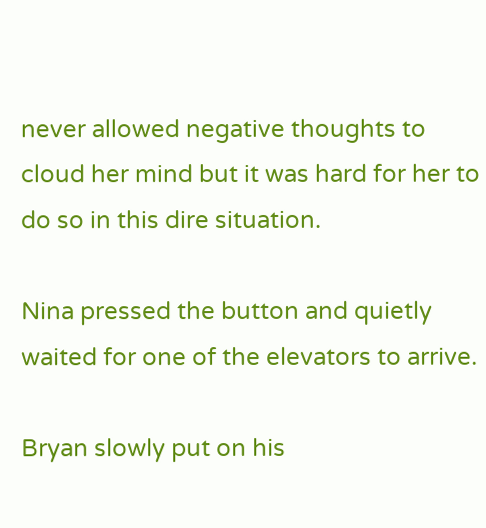never allowed negative thoughts to cloud her mind but it was hard for her to do so in this dire situation.

Nina pressed the button and quietly waited for one of the elevators to arrive.

Bryan slowly put on his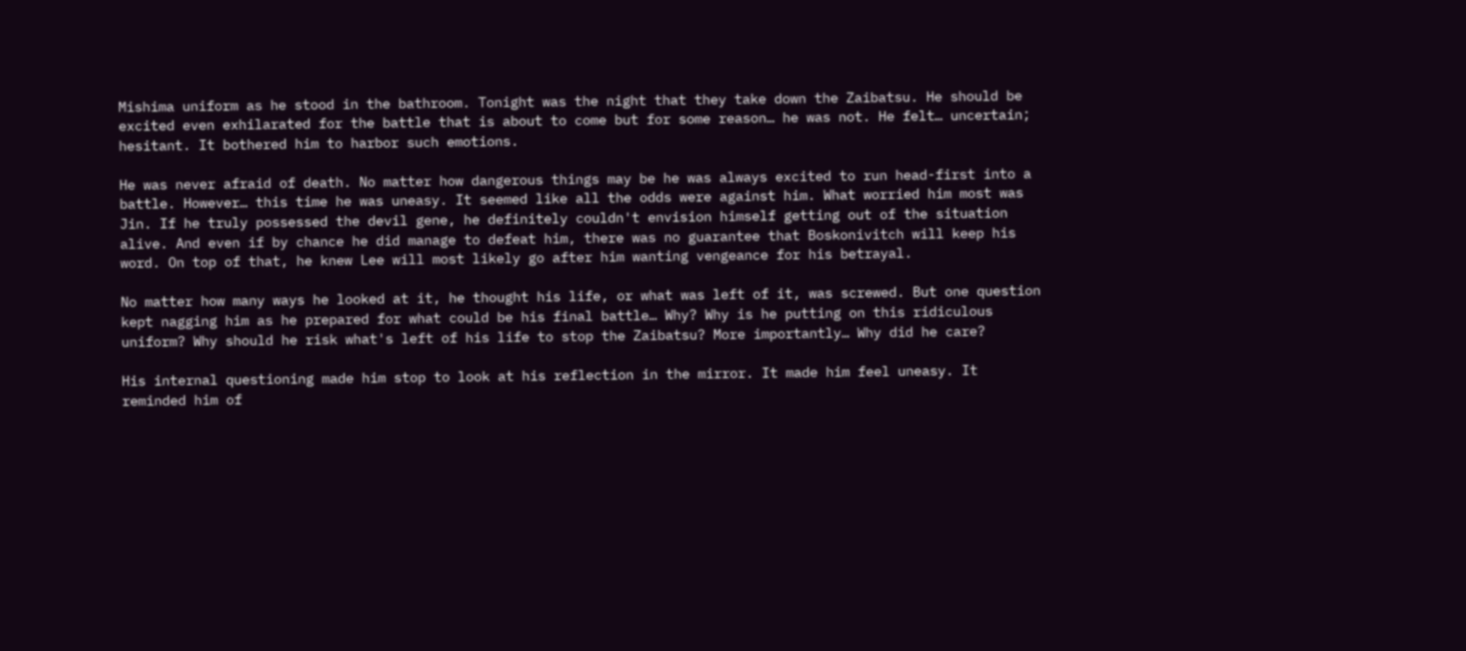Mishima uniform as he stood in the bathroom. Tonight was the night that they take down the Zaibatsu. He should be excited even exhilarated for the battle that is about to come but for some reason… he was not. He felt… uncertain; hesitant. It bothered him to harbor such emotions.

He was never afraid of death. No matter how dangerous things may be he was always excited to run head-first into a battle. However… this time he was uneasy. It seemed like all the odds were against him. What worried him most was Jin. If he truly possessed the devil gene, he definitely couldn't envision himself getting out of the situation alive. And even if by chance he did manage to defeat him, there was no guarantee that Boskonivitch will keep his word. On top of that, he knew Lee will most likely go after him wanting vengeance for his betrayal.

No matter how many ways he looked at it, he thought his life, or what was left of it, was screwed. But one question kept nagging him as he prepared for what could be his final battle… Why? Why is he putting on this ridiculous uniform? Why should he risk what's left of his life to stop the Zaibatsu? More importantly… Why did he care?

His internal questioning made him stop to look at his reflection in the mirror. It made him feel uneasy. It reminded him of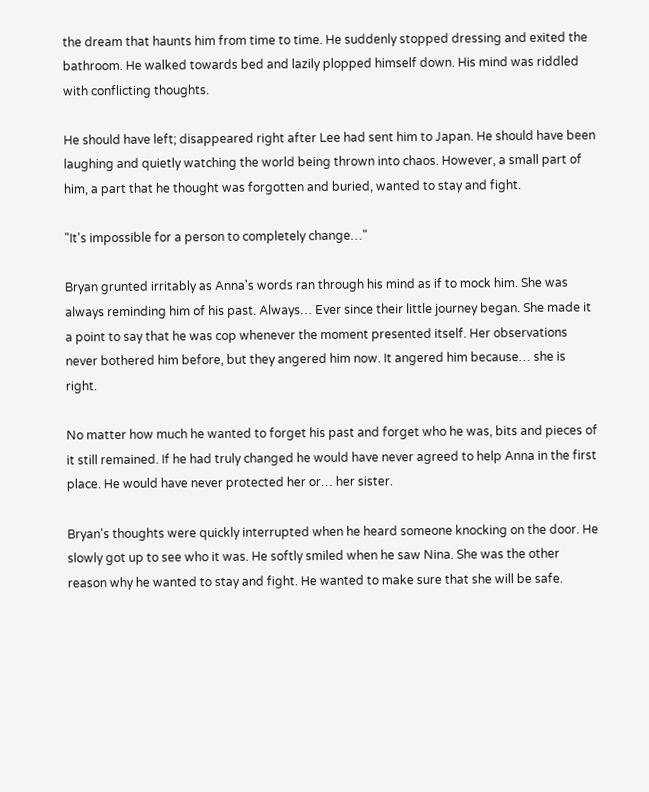the dream that haunts him from time to time. He suddenly stopped dressing and exited the bathroom. He walked towards bed and lazily plopped himself down. His mind was riddled with conflicting thoughts.

He should have left; disappeared right after Lee had sent him to Japan. He should have been laughing and quietly watching the world being thrown into chaos. However, a small part of him, a part that he thought was forgotten and buried, wanted to stay and fight.

"It's impossible for a person to completely change…"

Bryan grunted irritably as Anna's words ran through his mind as if to mock him. She was always reminding him of his past. Always… Ever since their little journey began. She made it a point to say that he was cop whenever the moment presented itself. Her observations never bothered him before, but they angered him now. It angered him because… she is right.

No matter how much he wanted to forget his past and forget who he was, bits and pieces of it still remained. If he had truly changed he would have never agreed to help Anna in the first place. He would have never protected her or… her sister.

Bryan's thoughts were quickly interrupted when he heard someone knocking on the door. He slowly got up to see who it was. He softly smiled when he saw Nina. She was the other reason why he wanted to stay and fight. He wanted to make sure that she will be safe.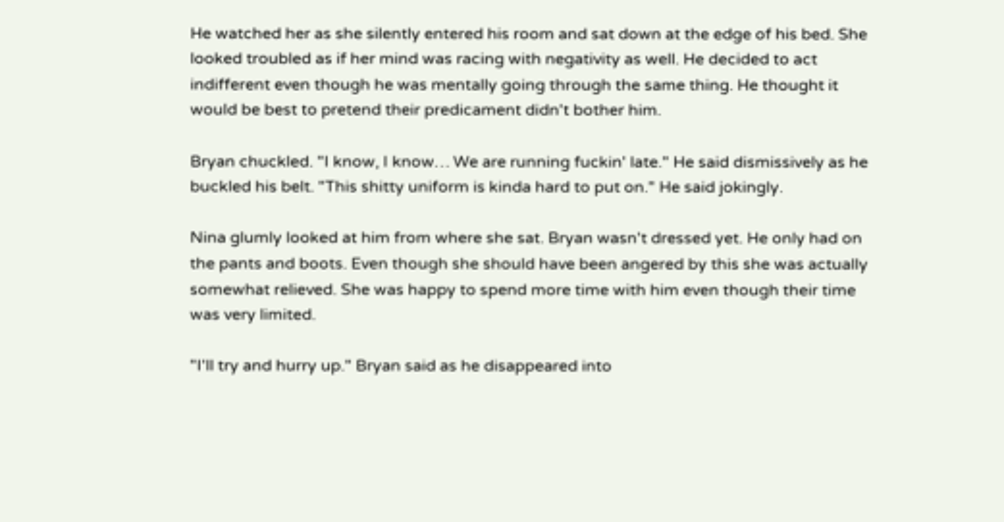He watched her as she silently entered his room and sat down at the edge of his bed. She looked troubled as if her mind was racing with negativity as well. He decided to act indifferent even though he was mentally going through the same thing. He thought it would be best to pretend their predicament didn't bother him.

Bryan chuckled. "I know, I know… We are running fuckin' late." He said dismissively as he buckled his belt. "This shitty uniform is kinda hard to put on." He said jokingly.

Nina glumly looked at him from where she sat. Bryan wasn't dressed yet. He only had on the pants and boots. Even though she should have been angered by this she was actually somewhat relieved. She was happy to spend more time with him even though their time was very limited.

"I'll try and hurry up." Bryan said as he disappeared into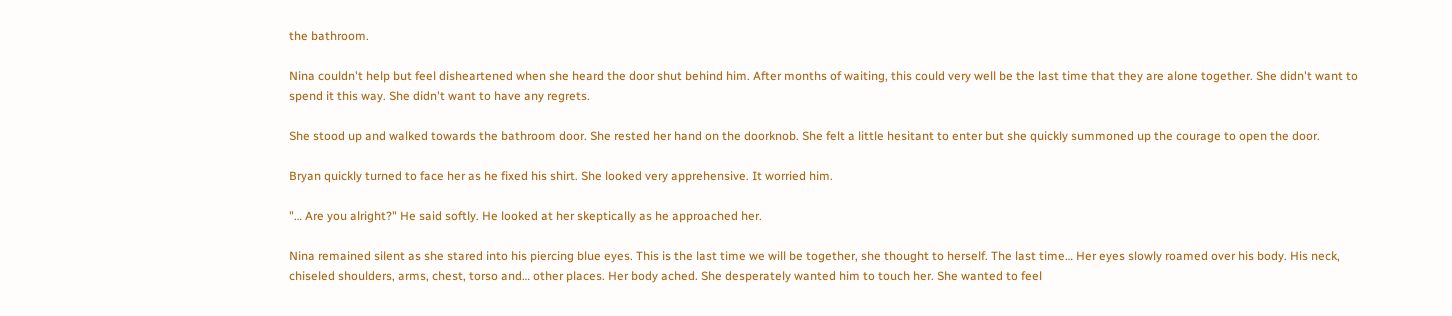the bathroom.

Nina couldn't help but feel disheartened when she heard the door shut behind him. After months of waiting, this could very well be the last time that they are alone together. She didn't want to spend it this way. She didn't want to have any regrets.

She stood up and walked towards the bathroom door. She rested her hand on the doorknob. She felt a little hesitant to enter but she quickly summoned up the courage to open the door.

Bryan quickly turned to face her as he fixed his shirt. She looked very apprehensive. It worried him.

"… Are you alright?" He said softly. He looked at her skeptically as he approached her.

Nina remained silent as she stared into his piercing blue eyes. This is the last time we will be together, she thought to herself. The last time… Her eyes slowly roamed over his body. His neck, chiseled shoulders, arms, chest, torso and… other places. Her body ached. She desperately wanted him to touch her. She wanted to feel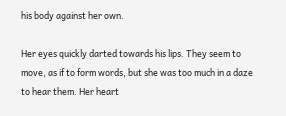his body against her own.

Her eyes quickly darted towards his lips. They seem to move, as if to form words, but she was too much in a daze to hear them. Her heart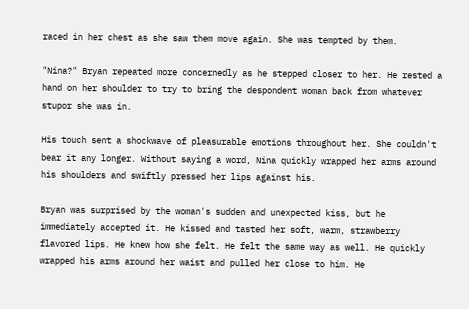raced in her chest as she saw them move again. She was tempted by them.

"Nina?" Bryan repeated more concernedly as he stepped closer to her. He rested a hand on her shoulder to try to bring the despondent woman back from whatever stupor she was in.

His touch sent a shockwave of pleasurable emotions throughout her. She couldn't bear it any longer. Without saying a word, Nina quickly wrapped her arms around his shoulders and swiftly pressed her lips against his.

Bryan was surprised by the woman's sudden and unexpected kiss, but he immediately accepted it. He kissed and tasted her soft, warm, strawberry flavored lips. He knew how she felt. He felt the same way as well. He quickly wrapped his arms around her waist and pulled her close to him. He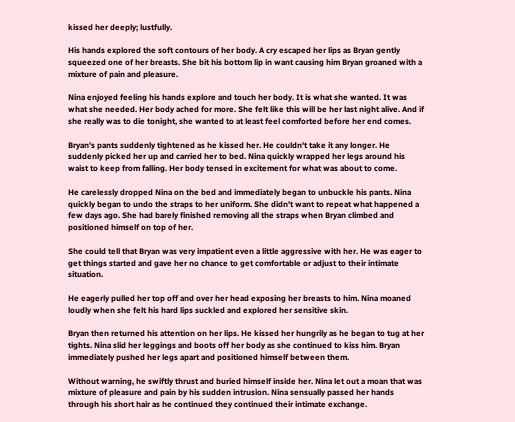kissed her deeply; lustfully.

His hands explored the soft contours of her body. A cry escaped her lips as Bryan gently squeezed one of her breasts. She bit his bottom lip in want causing him Bryan groaned with a mixture of pain and pleasure.

Nina enjoyed feeling his hands explore and touch her body. It is what she wanted. It was what she needed. Her body ached for more. She felt like this will be her last night alive. And if she really was to die tonight, she wanted to at least feel comforted before her end comes.

Bryan's pants suddenly tightened as he kissed her. He couldn't take it any longer. He suddenly picked her up and carried her to bed. Nina quickly wrapped her legs around his waist to keep from falling. Her body tensed in excitement for what was about to come.

He carelessly dropped Nina on the bed and immediately began to unbuckle his pants. Nina quickly began to undo the straps to her uniform. She didn't want to repeat what happened a few days ago. She had barely finished removing all the straps when Bryan climbed and positioned himself on top of her.

She could tell that Bryan was very impatient even a little aggressive with her. He was eager to get things started and gave her no chance to get comfortable or adjust to their intimate situation.

He eagerly pulled her top off and over her head exposing her breasts to him. Nina moaned loudly when she felt his hard lips suckled and explored her sensitive skin.

Bryan then returned his attention on her lips. He kissed her hungrily as he began to tug at her tights. Nina slid her leggings and boots off her body as she continued to kiss him. Bryan immediately pushed her legs apart and positioned himself between them.

Without warning, he swiftly thrust and buried himself inside her. Nina let out a moan that was mixture of pleasure and pain by his sudden intrusion. Nina sensually passed her hands through his short hair as he continued they continued their intimate exchange.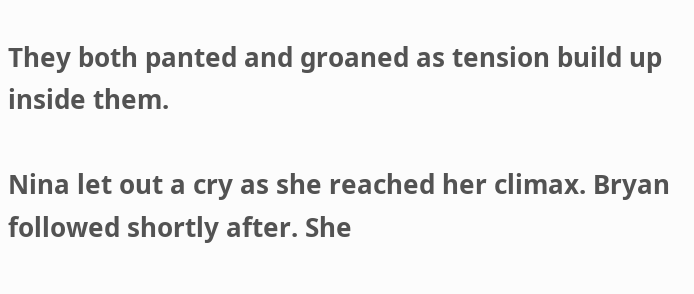They both panted and groaned as tension build up inside them.

Nina let out a cry as she reached her climax. Bryan followed shortly after. She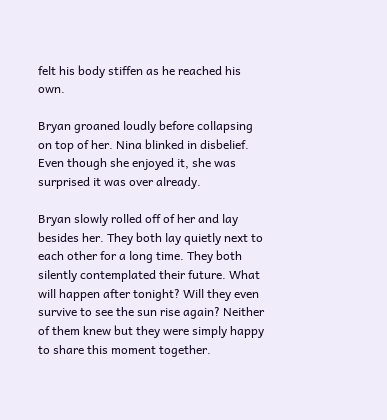felt his body stiffen as he reached his own.

Bryan groaned loudly before collapsing on top of her. Nina blinked in disbelief. Even though she enjoyed it, she was surprised it was over already.

Bryan slowly rolled off of her and lay besides her. They both lay quietly next to each other for a long time. They both silently contemplated their future. What will happen after tonight? Will they even survive to see the sun rise again? Neither of them knew but they were simply happy to share this moment together.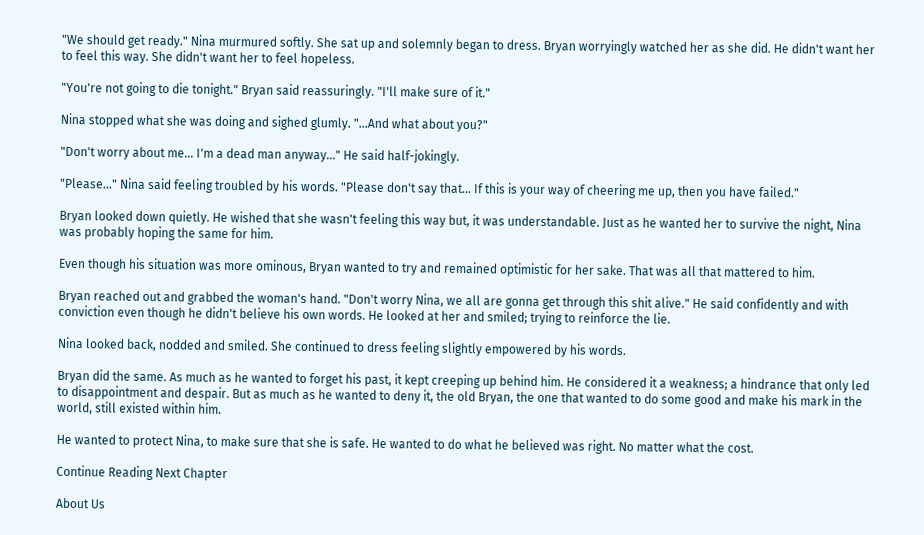"We should get ready." Nina murmured softly. She sat up and solemnly began to dress. Bryan worryingly watched her as she did. He didn't want her to feel this way. She didn't want her to feel hopeless.

"You're not going to die tonight." Bryan said reassuringly. "I'll make sure of it."

Nina stopped what she was doing and sighed glumly. "…And what about you?"

"Don't worry about me… I'm a dead man anyway…" He said half-jokingly.

"Please..." Nina said feeling troubled by his words. "Please don't say that… If this is your way of cheering me up, then you have failed."

Bryan looked down quietly. He wished that she wasn't feeling this way but, it was understandable. Just as he wanted her to survive the night, Nina was probably hoping the same for him.

Even though his situation was more ominous, Bryan wanted to try and remained optimistic for her sake. That was all that mattered to him.

Bryan reached out and grabbed the woman's hand. "Don't worry Nina, we all are gonna get through this shit alive." He said confidently and with conviction even though he didn't believe his own words. He looked at her and smiled; trying to reinforce the lie.

Nina looked back, nodded and smiled. She continued to dress feeling slightly empowered by his words.

Bryan did the same. As much as he wanted to forget his past, it kept creeping up behind him. He considered it a weakness; a hindrance that only led to disappointment and despair. But as much as he wanted to deny it, the old Bryan, the one that wanted to do some good and make his mark in the world, still existed within him.

He wanted to protect Nina, to make sure that she is safe. He wanted to do what he believed was right. No matter what the cost.

Continue Reading Next Chapter

About Us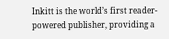Inkitt is the world’s first reader-powered publisher, providing a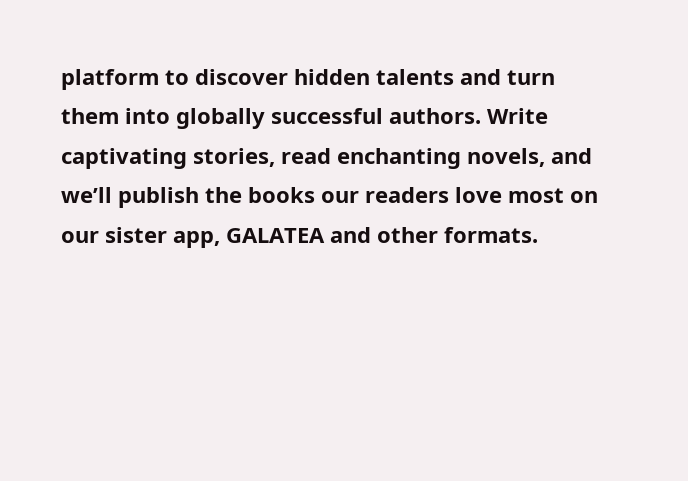platform to discover hidden talents and turn them into globally successful authors. Write captivating stories, read enchanting novels, and we’ll publish the books our readers love most on our sister app, GALATEA and other formats.